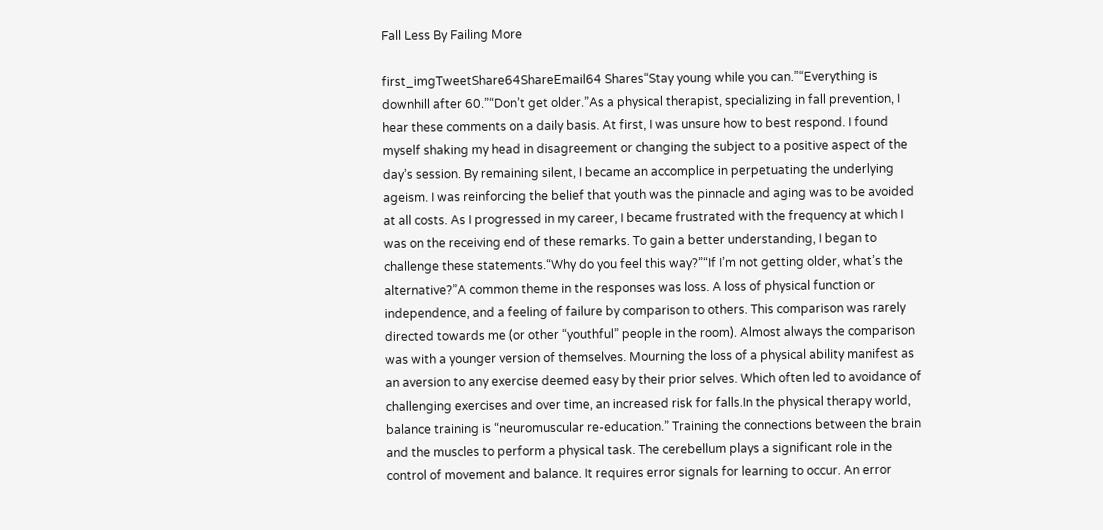Fall Less By Failing More

first_imgTweetShare64ShareEmail64 Shares“Stay young while you can.”“Everything is downhill after 60.”“Don’t get older.”As a physical therapist, specializing in fall prevention, I hear these comments on a daily basis. At first, I was unsure how to best respond. I found myself shaking my head in disagreement or changing the subject to a positive aspect of the day’s session. By remaining silent, I became an accomplice in perpetuating the underlying ageism. I was reinforcing the belief that youth was the pinnacle and aging was to be avoided at all costs. As I progressed in my career, I became frustrated with the frequency at which I was on the receiving end of these remarks. To gain a better understanding, I began to challenge these statements.“Why do you feel this way?”“If I’m not getting older, what’s the alternative?”A common theme in the responses was loss. A loss of physical function or independence, and a feeling of failure by comparison to others. This comparison was rarely directed towards me (or other “youthful” people in the room). Almost always the comparison was with a younger version of themselves. Mourning the loss of a physical ability manifest as an aversion to any exercise deemed easy by their prior selves. Which often led to avoidance of challenging exercises and over time, an increased risk for falls.In the physical therapy world, balance training is “neuromuscular re-education.” Training the connections between the brain and the muscles to perform a physical task. The cerebellum plays a significant role in the control of movement and balance. It requires error signals for learning to occur. An error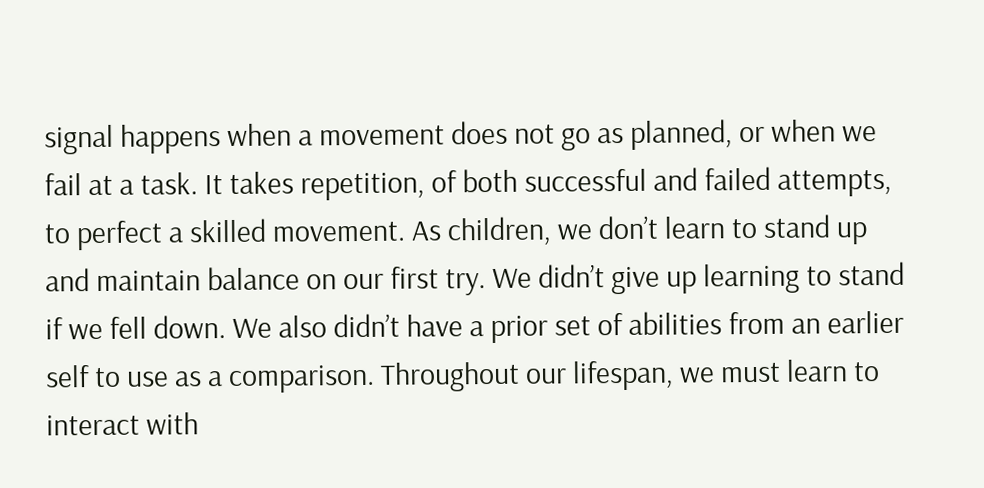signal happens when a movement does not go as planned, or when we fail at a task. It takes repetition, of both successful and failed attempts, to perfect a skilled movement. As children, we don’t learn to stand up and maintain balance on our first try. We didn’t give up learning to stand if we fell down. We also didn’t have a prior set of abilities from an earlier self to use as a comparison. Throughout our lifespan, we must learn to interact with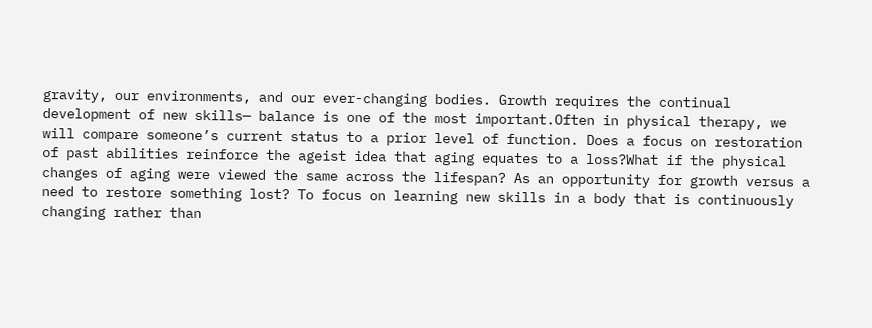gravity, our environments, and our ever-changing bodies. Growth requires the continual development of new skills— balance is one of the most important.Often in physical therapy, we will compare someone’s current status to a prior level of function. Does a focus on restoration of past abilities reinforce the ageist idea that aging equates to a loss?What if the physical changes of aging were viewed the same across the lifespan? As an opportunity for growth versus a need to restore something lost? To focus on learning new skills in a body that is continuously changing rather than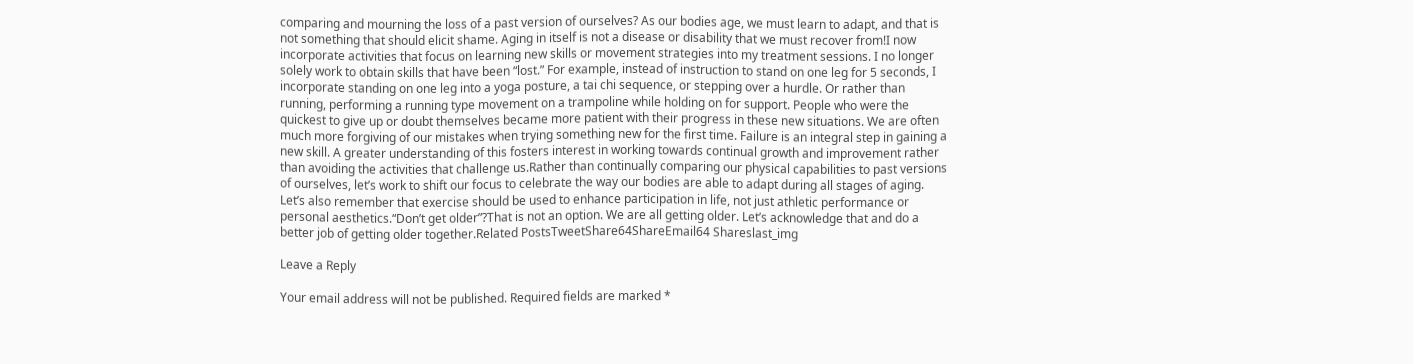comparing and mourning the loss of a past version of ourselves? As our bodies age, we must learn to adapt, and that is not something that should elicit shame. Aging in itself is not a disease or disability that we must recover from!I now incorporate activities that focus on learning new skills or movement strategies into my treatment sessions. I no longer solely work to obtain skills that have been “lost.” For example, instead of instruction to stand on one leg for 5 seconds, I incorporate standing on one leg into a yoga posture, a tai chi sequence, or stepping over a hurdle. Or rather than running, performing a running type movement on a trampoline while holding on for support. People who were the quickest to give up or doubt themselves became more patient with their progress in these new situations. We are often much more forgiving of our mistakes when trying something new for the first time. Failure is an integral step in gaining a new skill. A greater understanding of this fosters interest in working towards continual growth and improvement rather than avoiding the activities that challenge us.Rather than continually comparing our physical capabilities to past versions of ourselves, let’s work to shift our focus to celebrate the way our bodies are able to adapt during all stages of aging. Let’s also remember that exercise should be used to enhance participation in life, not just athletic performance or personal aesthetics.“Don’t get older”?That is not an option. We are all getting older. Let’s acknowledge that and do a better job of getting older together.Related PostsTweetShare64ShareEmail64 Shareslast_img

Leave a Reply

Your email address will not be published. Required fields are marked *